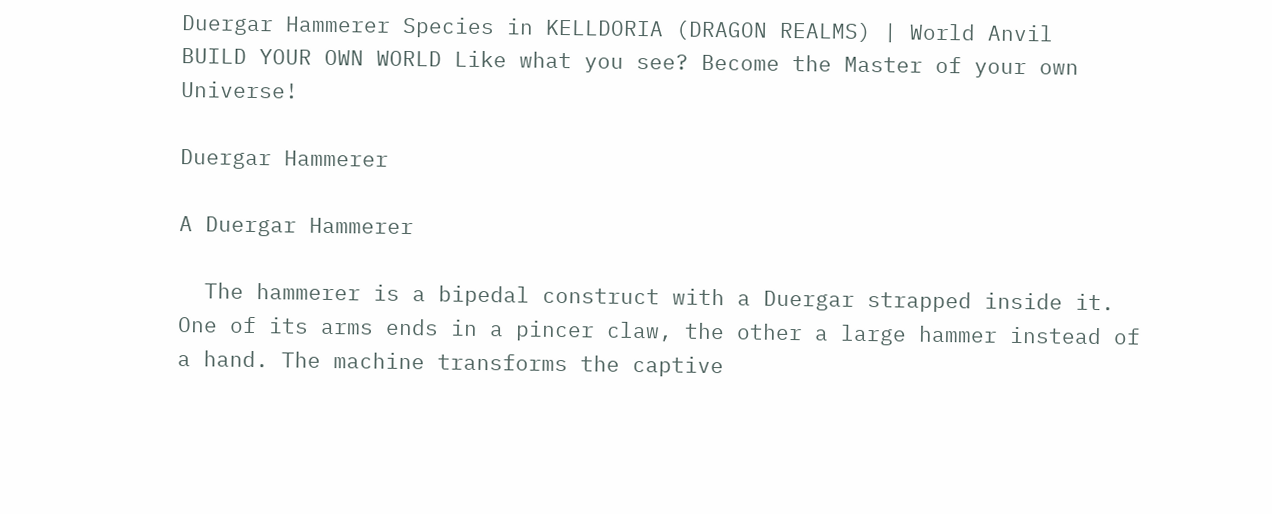Duergar Hammerer Species in KELLDORIA (DRAGON REALMS) | World Anvil
BUILD YOUR OWN WORLD Like what you see? Become the Master of your own Universe!

Duergar Hammerer

A Duergar Hammerer

  The hammerer is a bipedal construct with a Duergar strapped inside it. One of its arms ends in a pincer claw, the other a large hammer instead of a hand. The machine transforms the captive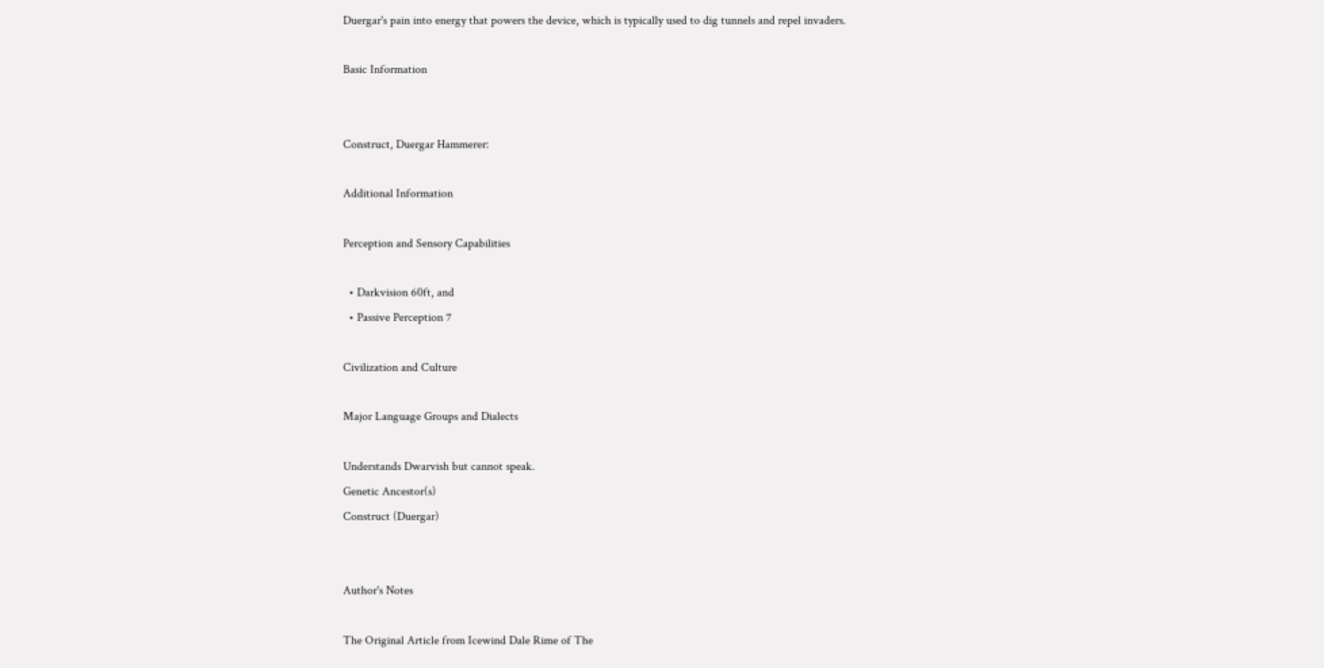Duergar's pain into energy that powers the device, which is typically used to dig tunnels and repel invaders.

Basic Information


Construct, Duergar Hammerer:

Additional Information

Perception and Sensory Capabilities

  • Darkvision 60ft, and
  • Passive Perception 7

Civilization and Culture

Major Language Groups and Dialects

Understands Dwarvish but cannot speak.
Genetic Ancestor(s)
Construct (Duergar)


Author's Notes

The Original Article from Icewind Dale Rime of The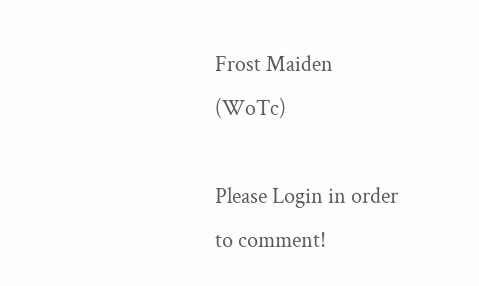Frost Maiden (WoTc)

Please Login in order to comment!